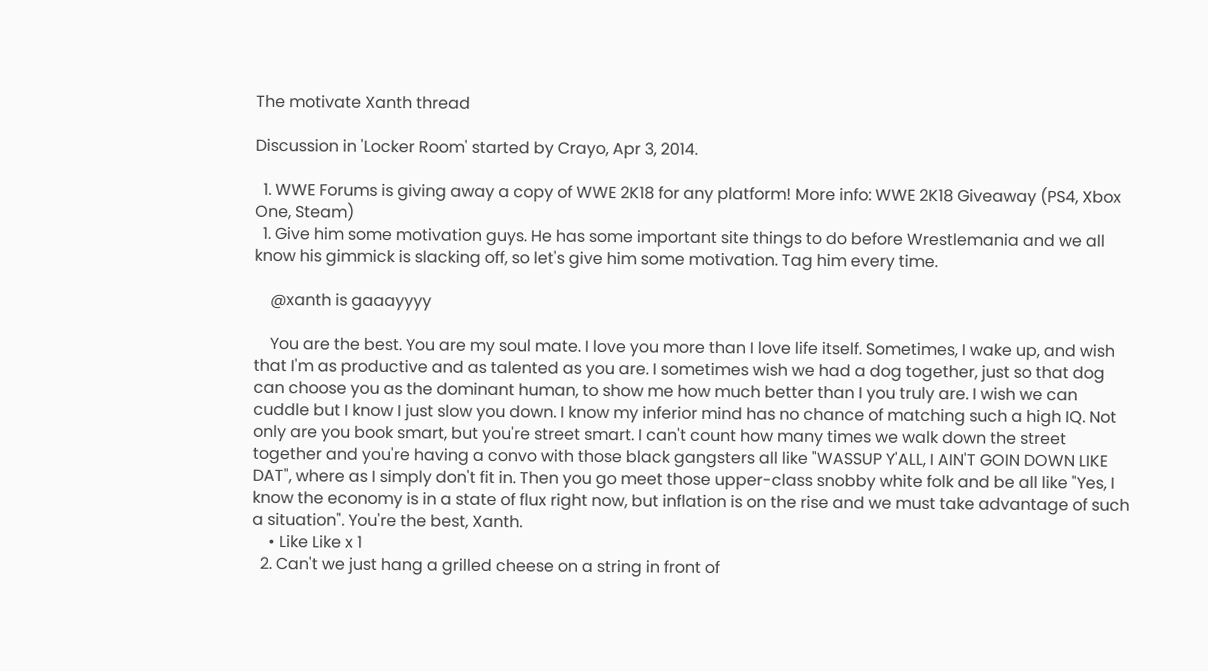The motivate Xanth thread

Discussion in 'Locker Room' started by Crayo, Apr 3, 2014.

  1. WWE Forums is giving away a copy of WWE 2K18 for any platform! More info: WWE 2K18 Giveaway (PS4, Xbox One, Steam)
  1. Give him some motivation guys. He has some important site things to do before Wrestlemania and we all know his gimmick is slacking off, so let's give him some motivation. Tag him every time.

    @xanth is gaaayyyy

    You are the best. You are my soul mate. I love you more than I love life itself. Sometimes, I wake up, and wish that I'm as productive and as talented as you are. I sometimes wish we had a dog together, just so that dog can choose you as the dominant human, to show me how much better than I you truly are. I wish we can cuddle but I know I just slow you down. I know my inferior mind has no chance of matching such a high IQ. Not only are you book smart, but you're street smart. I can't count how many times we walk down the street together and you're having a convo with those black gangsters all like "WASSUP Y'ALL, I AIN'T GOIN DOWN LIKE DAT", where as I simply don't fit in. Then you go meet those upper-class snobby white folk and be all like "Yes, I know the economy is in a state of flux right now, but inflation is on the rise and we must take advantage of such a situation". You're the best, Xanth.
    • Like Like x 1
  2. Can't we just hang a grilled cheese on a string in front of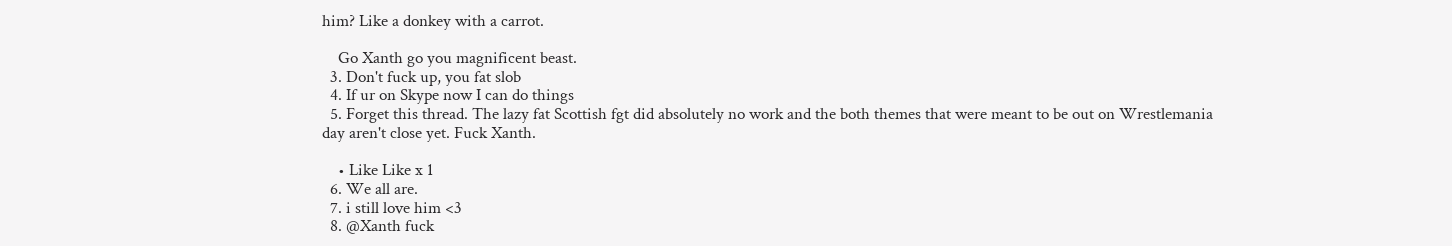him? Like a donkey with a carrot.

    Go Xanth go you magnificent beast.
  3. Don't fuck up, you fat slob
  4. If ur on Skype now I can do things
  5. Forget this thread. The lazy fat Scottish fgt did absolutely no work and the both themes that were meant to be out on Wrestlemania day aren't close yet. Fuck Xanth.

    • Like Like x 1
  6. We all are.
  7. i still love him <3
  8. @Xanth fuck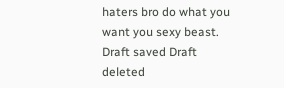haters bro do what you want you sexy beast.
Draft saved Draft deleted